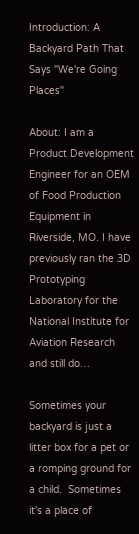Introduction: A Backyard Path That Says "We're Going Places"

About: I am a Product Development Engineer for an OEM of Food Production Equipment in Riverside, MO. I have previously ran the 3D Prototyping Laboratory for the National Institute for Aviation Research and still do…

Sometimes your backyard is just a litter box for a pet or a romping ground for a child.  Sometimes it's a place of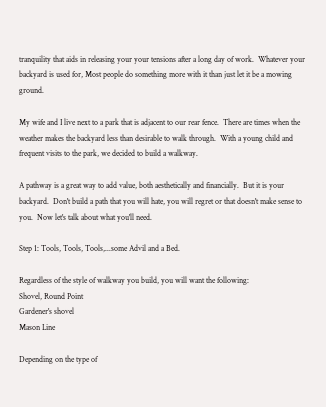tranquility that aids in releasing your your tensions after a long day of work.  Whatever your backyard is used for, Most people do something more with it than just let it be a mowing ground.

My wife and I live next to a park that is adjacent to our rear fence.  There are times when the weather makes the backyard less than desirable to walk through.  With a young child and frequent visits to the park, we decided to build a walkway.

A pathway is a great way to add value, both aesthetically and financially.  But it is your backyard.  Don't build a path that you will hate, you will regret or that doesn't make sense to you.  Now let's talk about what you'll need.

Step 1: Tools, Tools, Tools,...some Advil and a Bed.

Regardless of the style of walkway you build, you will want the following:
Shovel, Round Point
Gardener's shovel
Mason Line

Depending on the type of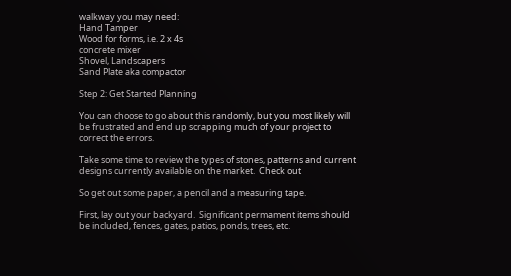walkway you may need:
Hand Tamper
Wood for forms, i.e. 2 x 4s
concrete mixer
Shovel, Landscapers
Sand Plate aka compactor

Step 2: Get Started Planning

You can choose to go about this randomly, but you most likely will be frustrated and end up scrapping much of your project to correct the errors.

Take some time to review the types of stones, patterns and current designs currently available on the market.  Check out

So get out some paper, a pencil and a measuring tape.

First, lay out your backyard.  Significant permament items should be included, fences, gates, patios, ponds, trees, etc.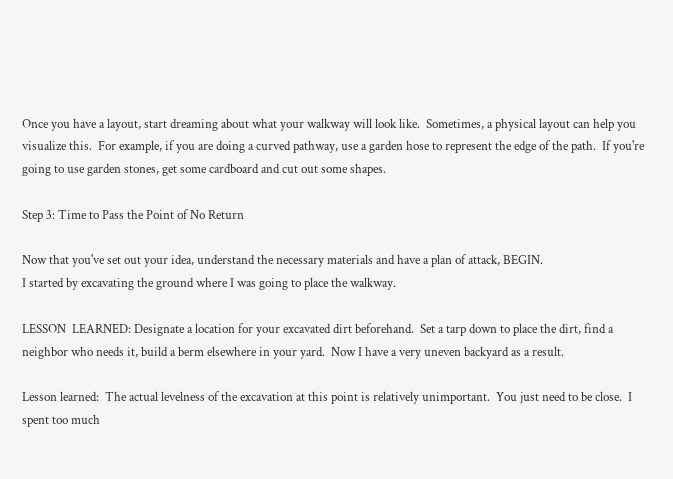Once you have a layout, start dreaming about what your walkway will look like.  Sometimes, a physical layout can help you visualize this.  For example, if you are doing a curved pathway, use a garden hose to represent the edge of the path.  If you're going to use garden stones, get some cardboard and cut out some shapes.

Step 3: Time to Pass the Point of No Return

Now that you've set out your idea, understand the necessary materials and have a plan of attack, BEGIN.
I started by excavating the ground where I was going to place the walkway.

LESSON  LEARNED: Designate a location for your excavated dirt beforehand.  Set a tarp down to place the dirt, find a neighbor who needs it, build a berm elsewhere in your yard.  Now I have a very uneven backyard as a result.

Lesson learned:  The actual levelness of the excavation at this point is relatively unimportant.  You just need to be close.  I spent too much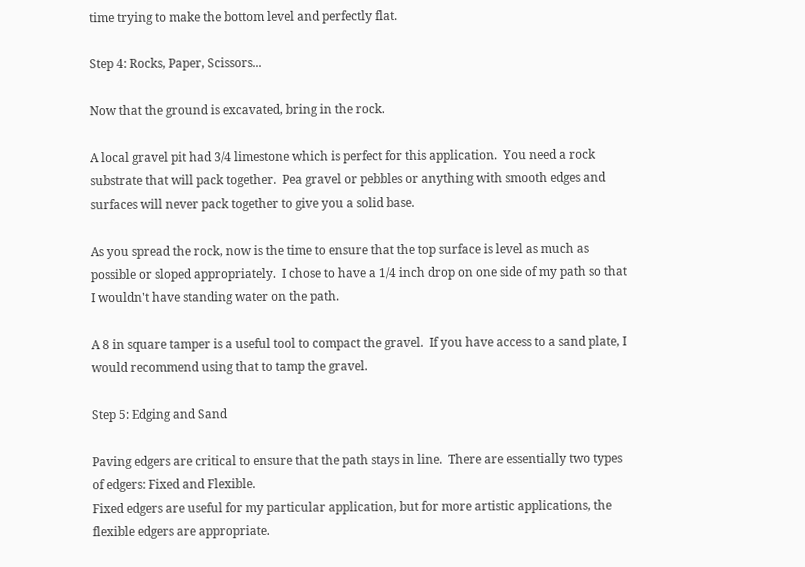time trying to make the bottom level and perfectly flat.

Step 4: Rocks, Paper, Scissors...

Now that the ground is excavated, bring in the rock.

A local gravel pit had 3/4 limestone which is perfect for this application.  You need a rock substrate that will pack together.  Pea gravel or pebbles or anything with smooth edges and surfaces will never pack together to give you a solid base.

As you spread the rock, now is the time to ensure that the top surface is level as much as possible or sloped appropriately.  I chose to have a 1/4 inch drop on one side of my path so that I wouldn't have standing water on the path.

A 8 in square tamper is a useful tool to compact the gravel.  If you have access to a sand plate, I would recommend using that to tamp the gravel.

Step 5: Edging and Sand

Paving edgers are critical to ensure that the path stays in line.  There are essentially two types of edgers: Fixed and Flexible.
Fixed edgers are useful for my particular application, but for more artistic applications, the flexible edgers are appropriate.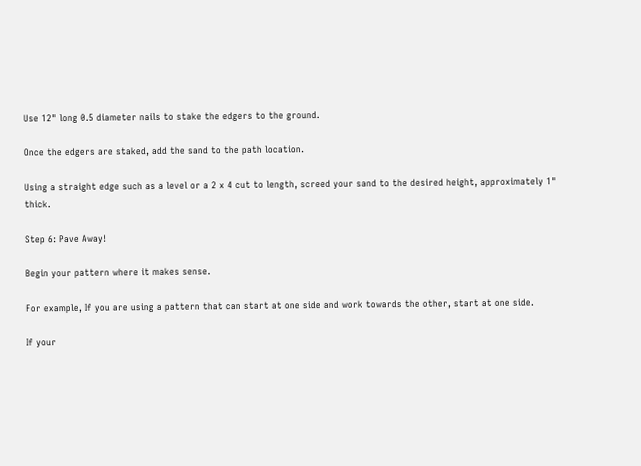Use 12" long 0.5 diameter nails to stake the edgers to the ground.

Once the edgers are staked, add the sand to the path location.

Using a straight edge such as a level or a 2 x 4 cut to length, screed your sand to the desired height, approximately 1" thick.

Step 6: Pave Away!

Begin your pattern where it makes sense.

For example, If you are using a pattern that can start at one side and work towards the other, start at one side.

If your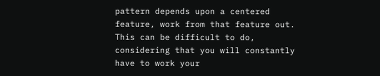pattern depends upon a centered feature, work from that feature out.  This can be difficult to do, considering that you will constantly have to work your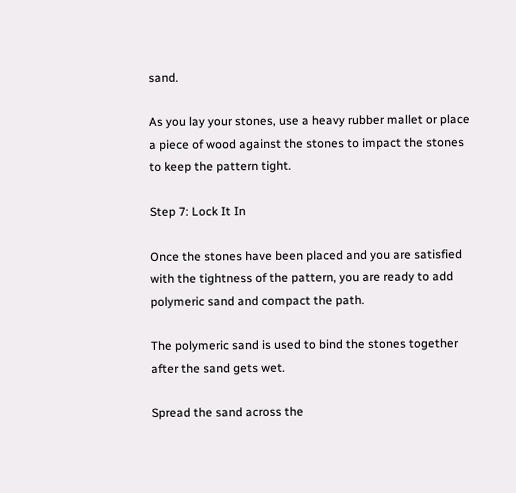sand.

As you lay your stones, use a heavy rubber mallet or place a piece of wood against the stones to impact the stones to keep the pattern tight.

Step 7: Lock It In

Once the stones have been placed and you are satisfied with the tightness of the pattern, you are ready to add polymeric sand and compact the path.

The polymeric sand is used to bind the stones together after the sand gets wet.

Spread the sand across the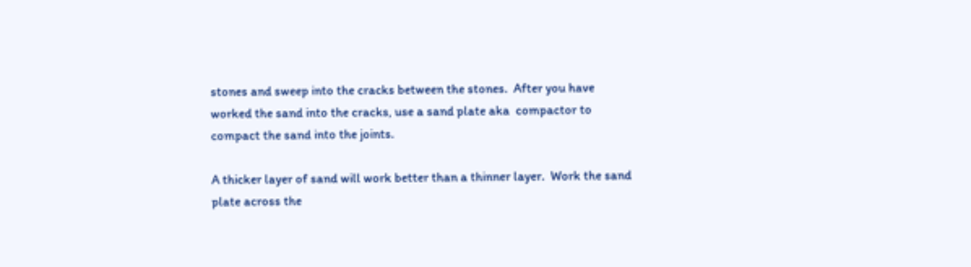stones and sweep into the cracks between the stones.  After you have worked the sand into the cracks, use a sand plate aka  compactor to compact the sand into the joints.

A thicker layer of sand will work better than a thinner layer.  Work the sand plate across the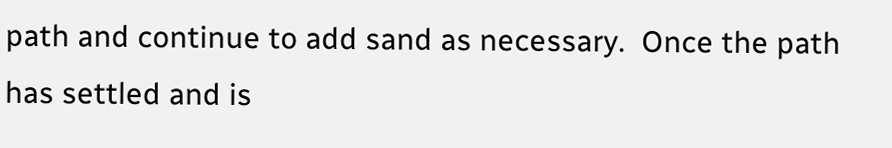path and continue to add sand as necessary.  Once the path has settled and is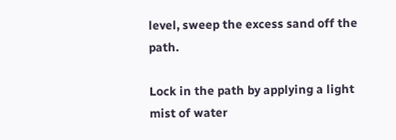level, sweep the excess sand off the path.

Lock in the path by applying a light mist of water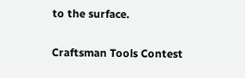to the surface.

Craftsman Tools Contest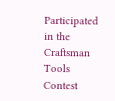Participated in the
Craftsman Tools Contest